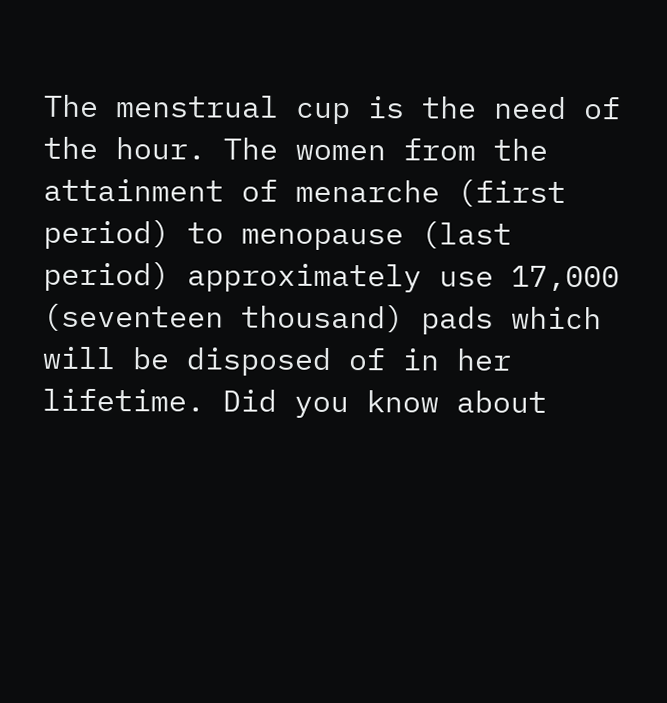The menstrual cup is the need of the hour. The women from the attainment of menarche (first period) to menopause (last period) approximately use 17,000 (seventeen thousand) pads which will be disposed of in her lifetime. Did you know about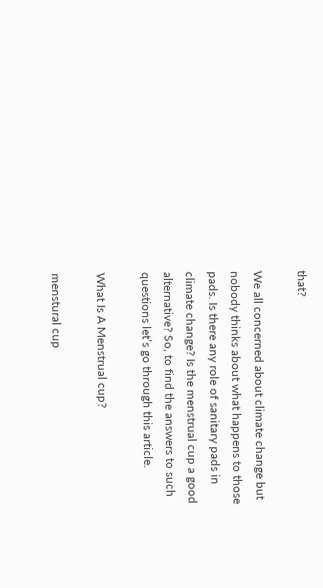that?

We all concerned about climate change but nobody thinks about what happens to those pads. Is there any role of sanitary pads in climate change? Is the menstrual cup a good alternative? So, to find the answers to such questions let’s go through this article.

What Is A Menstrual cup?

menstural cup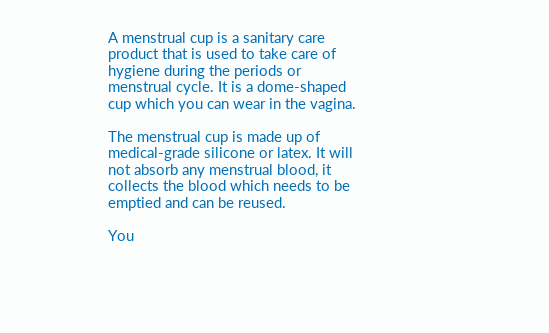A menstrual cup is a sanitary care product that is used to take care of hygiene during the periods or menstrual cycle. It is a dome-shaped cup which you can wear in the vagina.

The menstrual cup is made up of medical-grade silicone or latex. It will not absorb any menstrual blood, it collects the blood which needs to be emptied and can be reused.

You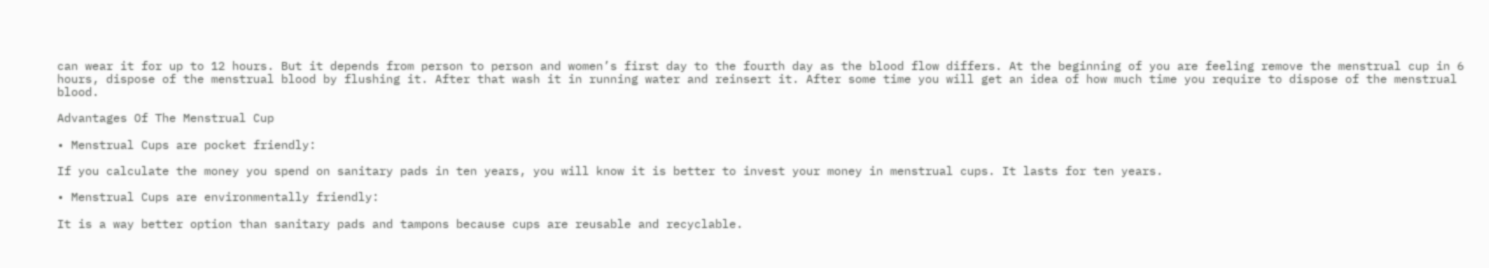can wear it for up to 12 hours. But it depends from person to person and women’s first day to the fourth day as the blood flow differs. At the beginning of you are feeling remove the menstrual cup in 6 hours, dispose of the menstrual blood by flushing it. After that wash it in running water and reinsert it. After some time you will get an idea of how much time you require to dispose of the menstrual blood.

Advantages Of The Menstrual Cup

• Menstrual Cups are pocket friendly:

If you calculate the money you spend on sanitary pads in ten years, you will know it is better to invest your money in menstrual cups. It lasts for ten years.

• Menstrual Cups are environmentally friendly:

It is a way better option than sanitary pads and tampons because cups are reusable and recyclable.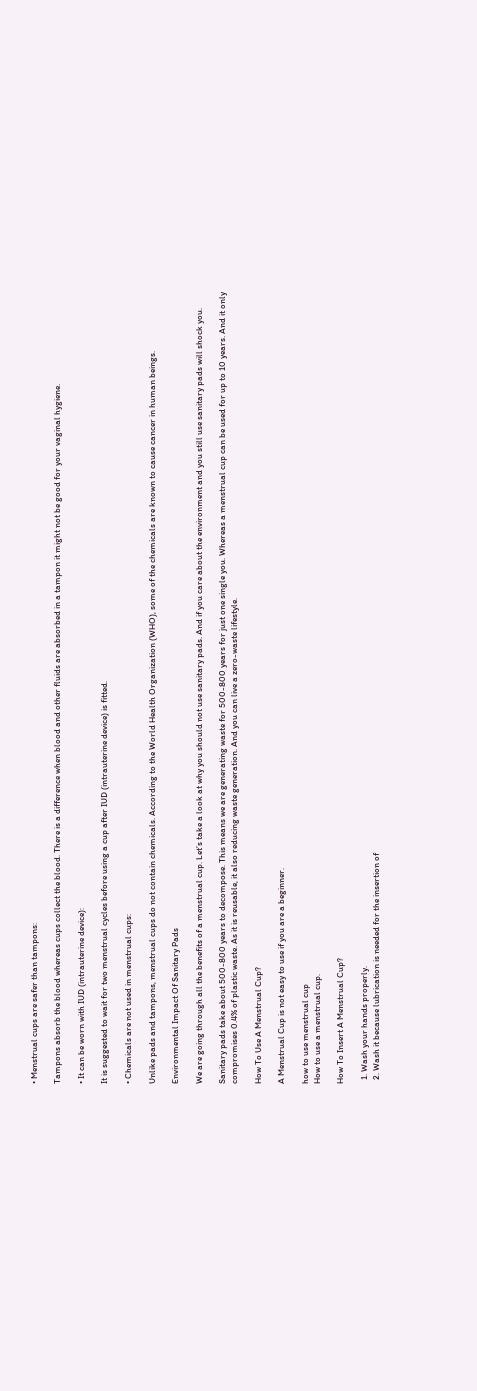• Menstrual cups are safer than tampons:

Tampons absorb the blood whereas cups collect the blood. There is a difference when blood and other fluids are absorbed in a tampon it might not be good for your vaginal hygiene.

• It can be worn with IUD (intrauterine device):

It is suggested to wait for two menstrual cycles before using a cup after IUD (intrauterine device) is fitted.

• Chemicals are not used in menstrual cups:

Unlike pads and tampons, menstrual cups do not contain chemicals. According to the World Health Organization (WHO), some of the chemicals are known to cause cancer in human beings.

Environmental Impact Of Sanitary Pads

We are going through all the benefits of a menstrual cup. Let’s take a look at why you should not use sanitary pads. And if you care about the environment and you still use sanitary pads will shock you.

Sanitary pads take about 500-800 years to decompose. This means we are generating waste for 500-800 years for just one single you. Whereas a menstrual cup can be used for up to 10 years. And it only compromises 0.4% of plastic waste. As it is reusable, it also reducing waste generation. And you can live a zero-waste lifestyle.

How To Use A Menstrual Cup?

A Menstrual Cup is not easy to use if you are a beginner.

how to use menstrual cup
How to use a menstrual cup.

How To Insert A Menstrual Cup?

  1. Wash your hands properly.
  2. Wash it because lubrication is needed for the insertion of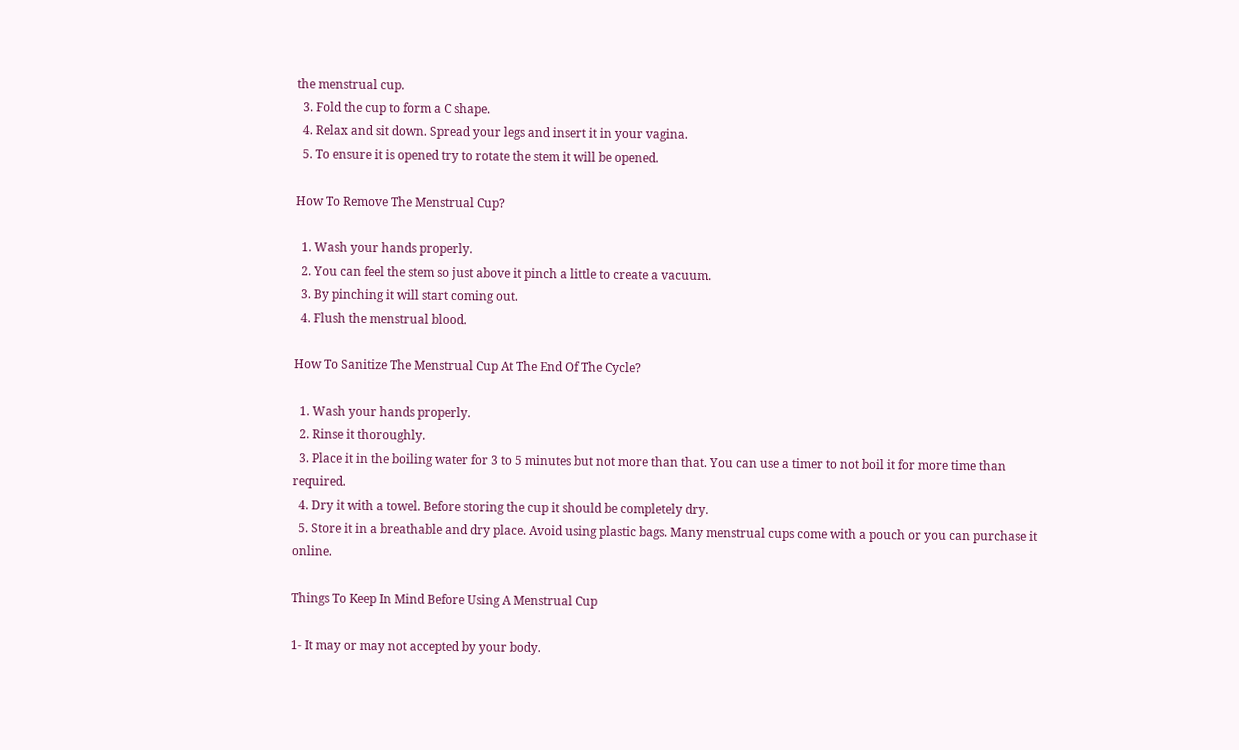the menstrual cup.
  3. Fold the cup to form a C shape.
  4. Relax and sit down. Spread your legs and insert it in your vagina.
  5. To ensure it is opened try to rotate the stem it will be opened.

How To Remove The Menstrual Cup?

  1. Wash your hands properly.
  2. You can feel the stem so just above it pinch a little to create a vacuum.
  3. By pinching it will start coming out.
  4. Flush the menstrual blood.

How To Sanitize The Menstrual Cup At The End Of The Cycle?

  1. Wash your hands properly.
  2. Rinse it thoroughly.
  3. Place it in the boiling water for 3 to 5 minutes but not more than that. You can use a timer to not boil it for more time than required.
  4. Dry it with a towel. Before storing the cup it should be completely dry.
  5. Store it in a breathable and dry place. Avoid using plastic bags. Many menstrual cups come with a pouch or you can purchase it online.

Things To Keep In Mind Before Using A Menstrual Cup

1- It may or may not accepted by your body.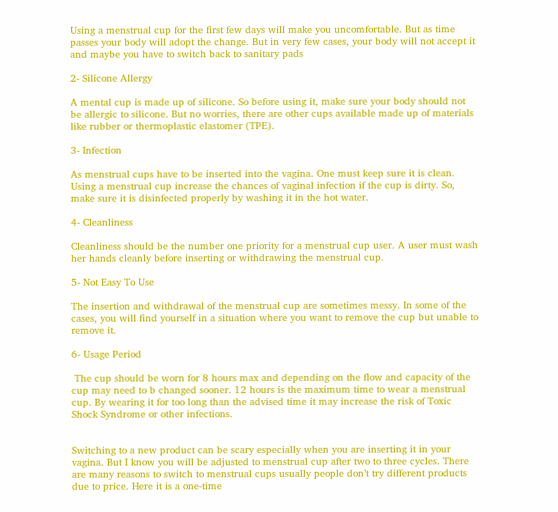Using a menstrual cup for the first few days will make you uncomfortable. But as time passes your body will adopt the change. But in very few cases, your body will not accept it and maybe you have to switch back to sanitary pads

2- Silicone Allergy

A mental cup is made up of silicone. So before using it, make sure your body should not be allergic to silicone. But no worries, there are other cups available made up of materials like rubber or thermoplastic elastomer (TPE).

3- Infection

As menstrual cups have to be inserted into the vagina. One must keep sure it is clean. Using a menstrual cup increase the chances of vaginal infection if the cup is dirty. So, make sure it is disinfected properly by washing it in the hot water.

4- Cleanliness

Cleanliness should be the number one priority for a menstrual cup user. A user must wash her hands cleanly before inserting or withdrawing the menstrual cup.

5- Not Easy To Use

The insertion and withdrawal of the menstrual cup are sometimes messy. In some of the cases, you will find yourself in a situation where you want to remove the cup but unable to remove it.

6- Usage Period

 The cup should be worn for 8 hours max and depending on the flow and capacity of the cup may need to b changed sooner. 12 hours is the maximum time to wear a menstrual cup. By wearing it for too long than the advised time it may increase the risk of Toxic Shock Syndrome or other infections.


Switching to a new product can be scary especially when you are inserting it in your vagina. But I know you will be adjusted to menstrual cup after two to three cycles. There are many reasons to switch to menstrual cups usually people don’t try different products due to price. Here it is a one-time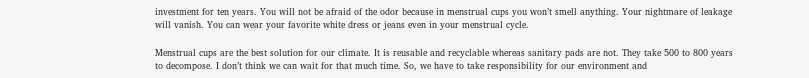investment for ten years. You will not be afraid of the odor because in menstrual cups you won’t smell anything. Your nightmare of leakage will vanish. You can wear your favorite white dress or jeans even in your menstrual cycle.

Menstrual cups are the best solution for our climate. It is reusable and recyclable whereas sanitary pads are not. They take 500 to 800 years to decompose. I don’t think we can wait for that much time. So, we have to take responsibility for our environment and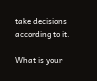take decisions according to it.

What is your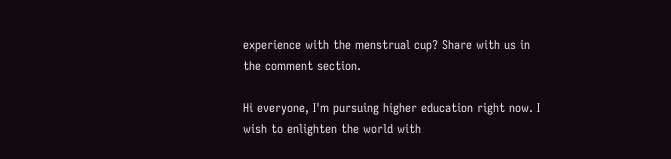experience with the menstrual cup? Share with us in the comment section.

Hi everyone, I'm pursuing higher education right now. I wish to enlighten the world with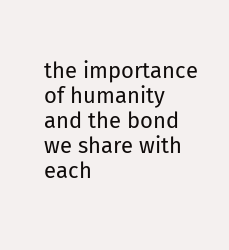the importance of humanity and the bond we share with each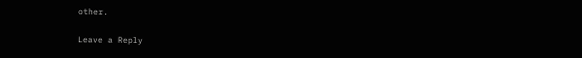other.

Leave a Reply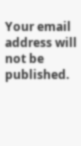Your email address will not be published.